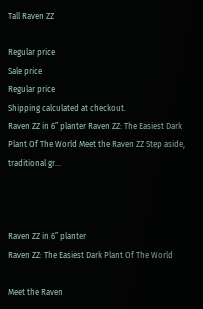Tall Raven ZZ

Regular price
Sale price
Regular price
Shipping calculated at checkout.
Raven ZZ in 6” planter Raven ZZ: The Easiest Dark Plant Of The World Meet the Raven ZZ Step aside, traditional gr...



Raven ZZ in 6” planter
Raven ZZ: The Easiest Dark Plant Of The World

Meet the Raven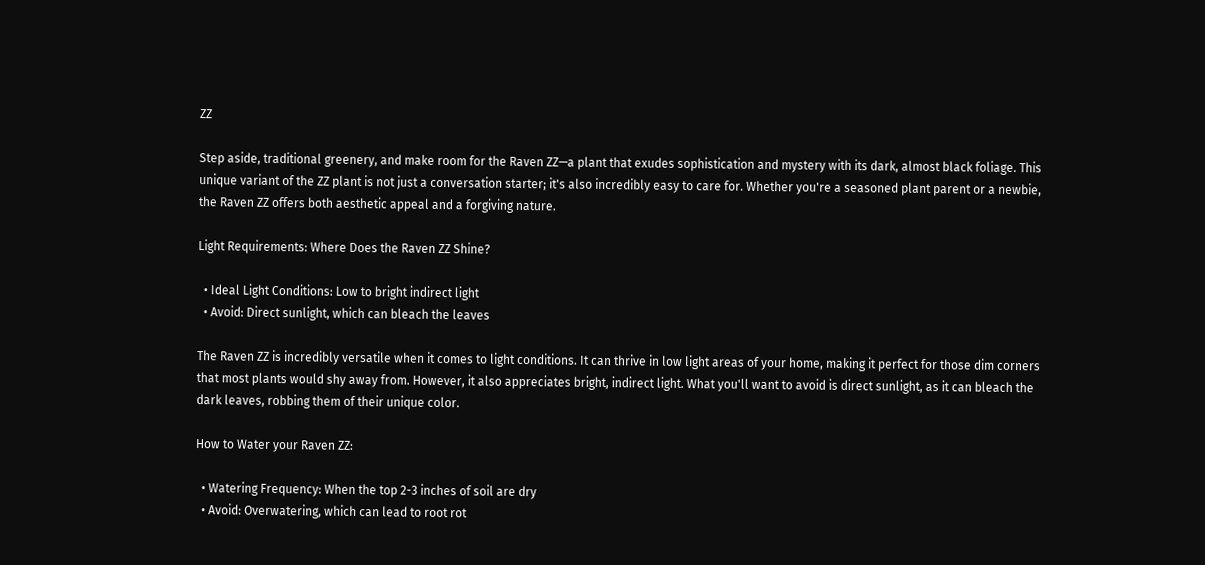ZZ

Step aside, traditional greenery, and make room for the Raven ZZ—a plant that exudes sophistication and mystery with its dark, almost black foliage. This unique variant of the ZZ plant is not just a conversation starter; it's also incredibly easy to care for. Whether you're a seasoned plant parent or a newbie, the Raven ZZ offers both aesthetic appeal and a forgiving nature.

Light Requirements: Where Does the Raven ZZ Shine?

  • Ideal Light Conditions: Low to bright indirect light
  • Avoid: Direct sunlight, which can bleach the leaves

The Raven ZZ is incredibly versatile when it comes to light conditions. It can thrive in low light areas of your home, making it perfect for those dim corners that most plants would shy away from. However, it also appreciates bright, indirect light. What you'll want to avoid is direct sunlight, as it can bleach the dark leaves, robbing them of their unique color.

How to Water your Raven ZZ:

  • Watering Frequency: When the top 2-3 inches of soil are dry
  • Avoid: Overwatering, which can lead to root rot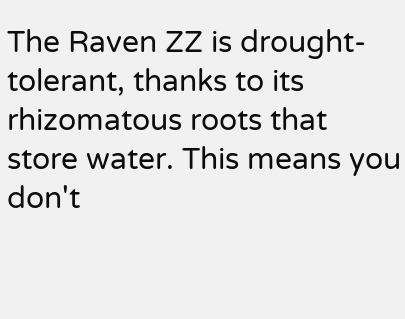The Raven ZZ is drought-tolerant, thanks to its rhizomatous roots that store water. This means you don't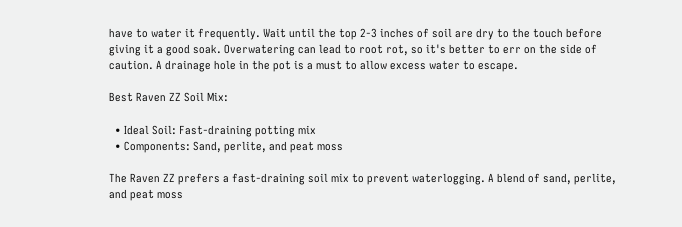have to water it frequently. Wait until the top 2-3 inches of soil are dry to the touch before giving it a good soak. Overwatering can lead to root rot, so it's better to err on the side of caution. A drainage hole in the pot is a must to allow excess water to escape.

Best Raven ZZ Soil Mix:

  • Ideal Soil: Fast-draining potting mix
  • Components: Sand, perlite, and peat moss

The Raven ZZ prefers a fast-draining soil mix to prevent waterlogging. A blend of sand, perlite, and peat moss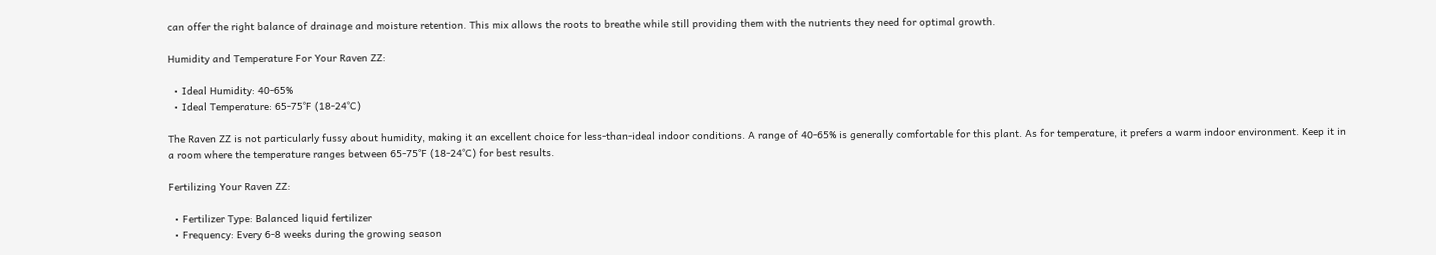can offer the right balance of drainage and moisture retention. This mix allows the roots to breathe while still providing them with the nutrients they need for optimal growth.

Humidity and Temperature For Your Raven ZZ:

  • Ideal Humidity: 40-65%
  • Ideal Temperature: 65-75°F (18-24°C)

The Raven ZZ is not particularly fussy about humidity, making it an excellent choice for less-than-ideal indoor conditions. A range of 40-65% is generally comfortable for this plant. As for temperature, it prefers a warm indoor environment. Keep it in a room where the temperature ranges between 65-75°F (18-24°C) for best results.

Fertilizing Your Raven ZZ:

  • Fertilizer Type: Balanced liquid fertilizer
  • Frequency: Every 6-8 weeks during the growing season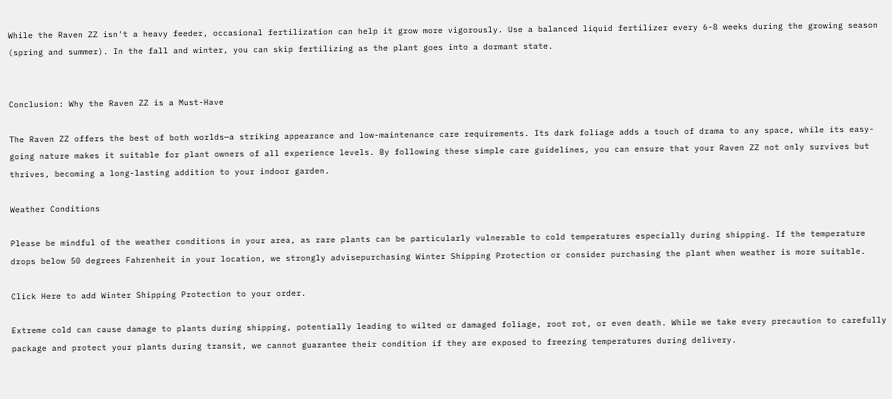While the Raven ZZ isn't a heavy feeder, occasional fertilization can help it grow more vigorously. Use a balanced liquid fertilizer every 6-8 weeks during the growing season (spring and summer). In the fall and winter, you can skip fertilizing as the plant goes into a dormant state.


Conclusion: Why the Raven ZZ is a Must-Have

The Raven ZZ offers the best of both worlds—a striking appearance and low-maintenance care requirements. Its dark foliage adds a touch of drama to any space, while its easy-going nature makes it suitable for plant owners of all experience levels. By following these simple care guidelines, you can ensure that your Raven ZZ not only survives but thrives, becoming a long-lasting addition to your indoor garden.

Weather Conditions

Please be mindful of the weather conditions in your area, as rare plants can be particularly vulnerable to cold temperatures especially during shipping. If the temperature drops below 50 degrees Fahrenheit in your location, we strongly advisepurchasing Winter Shipping Protection or consider purchasing the plant when weather is more suitable.

Click Here to add Winter Shipping Protection to your order.

Extreme cold can cause damage to plants during shipping, potentially leading to wilted or damaged foliage, root rot, or even death. While we take every precaution to carefully package and protect your plants during transit, we cannot guarantee their condition if they are exposed to freezing temperatures during delivery.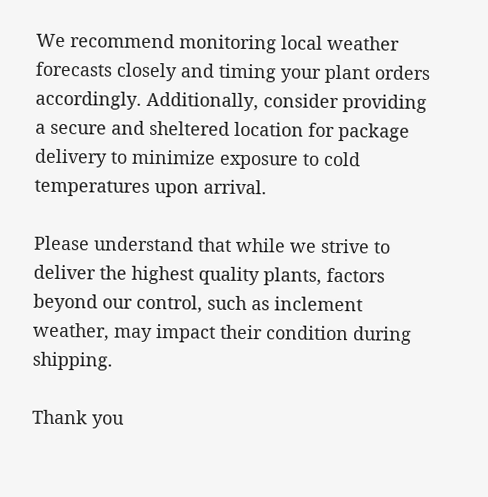We recommend monitoring local weather forecasts closely and timing your plant orders accordingly. Additionally, consider providing a secure and sheltered location for package delivery to minimize exposure to cold temperatures upon arrival.

Please understand that while we strive to deliver the highest quality plants, factors beyond our control, such as inclement weather, may impact their condition during shipping.

Thank you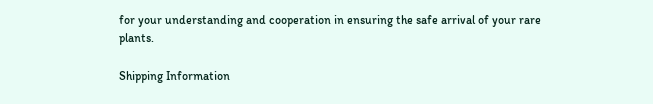for your understanding and cooperation in ensuring the safe arrival of your rare plants.

Shipping Information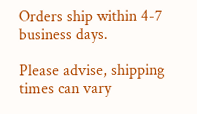Orders ship within 4-7 business days.

Please advise, shipping times can vary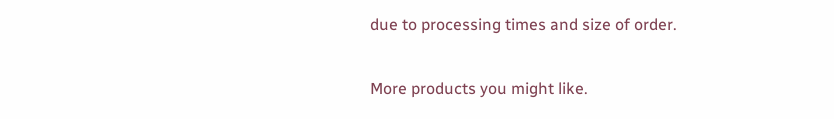due to processing times and size of order.

More products you might like.